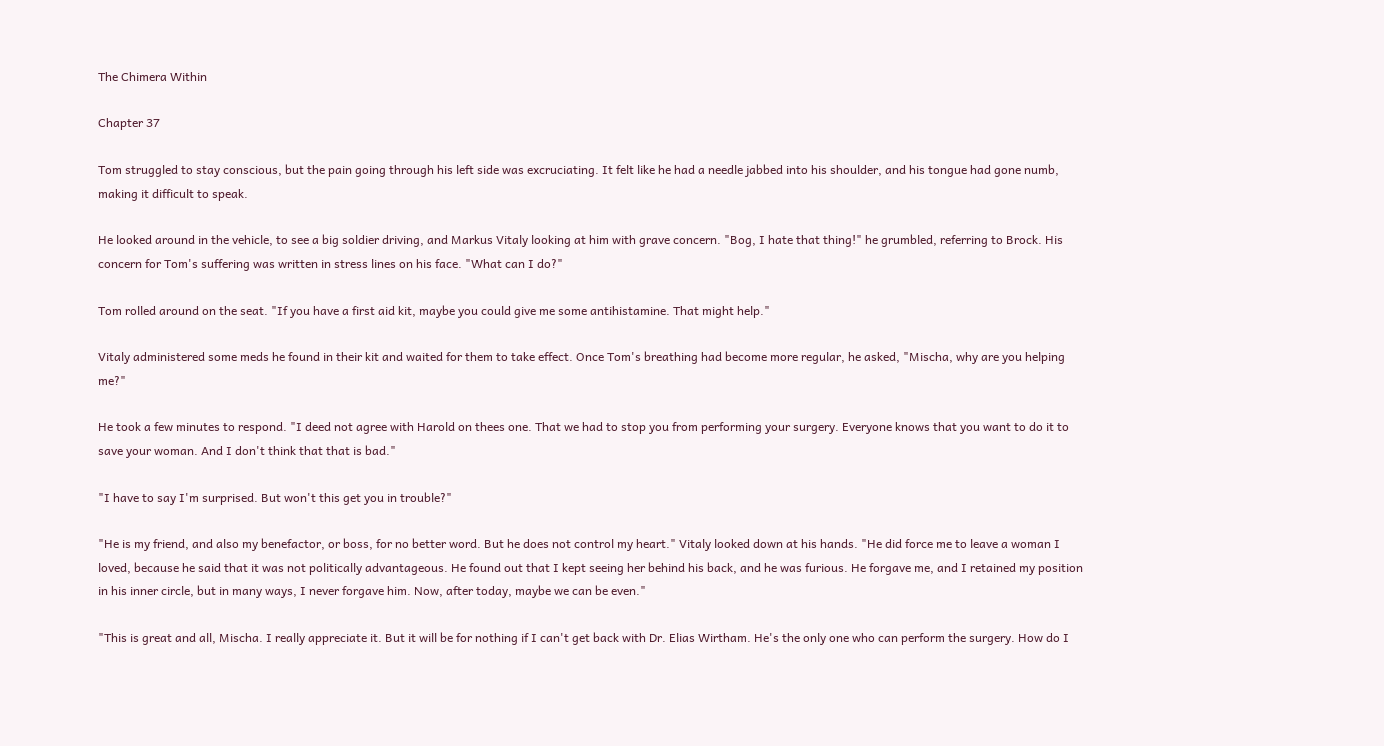The Chimera Within

Chapter 37

Tom struggled to stay conscious, but the pain going through his left side was excruciating. It felt like he had a needle jabbed into his shoulder, and his tongue had gone numb, making it difficult to speak.

He looked around in the vehicle, to see a big soldier driving, and Markus Vitaly looking at him with grave concern. "Bog, I hate that thing!" he grumbled, referring to Brock. His concern for Tom's suffering was written in stress lines on his face. "What can I do?"

Tom rolled around on the seat. "If you have a first aid kit, maybe you could give me some antihistamine. That might help."

Vitaly administered some meds he found in their kit and waited for them to take effect. Once Tom's breathing had become more regular, he asked, "Mischa, why are you helping me?"

He took a few minutes to respond. "I deed not agree with Harold on thees one. That we had to stop you from performing your surgery. Everyone knows that you want to do it to save your woman. And I don't think that that is bad."

"I have to say I'm surprised. But won't this get you in trouble?"

"He is my friend, and also my benefactor, or boss, for no better word. But he does not control my heart." Vitaly looked down at his hands. "He did force me to leave a woman I loved, because he said that it was not politically advantageous. He found out that I kept seeing her behind his back, and he was furious. He forgave me, and I retained my position in his inner circle, but in many ways, I never forgave him. Now, after today, maybe we can be even."

"This is great and all, Mischa. I really appreciate it. But it will be for nothing if I can't get back with Dr. Elias Wirtham. He's the only one who can perform the surgery. How do I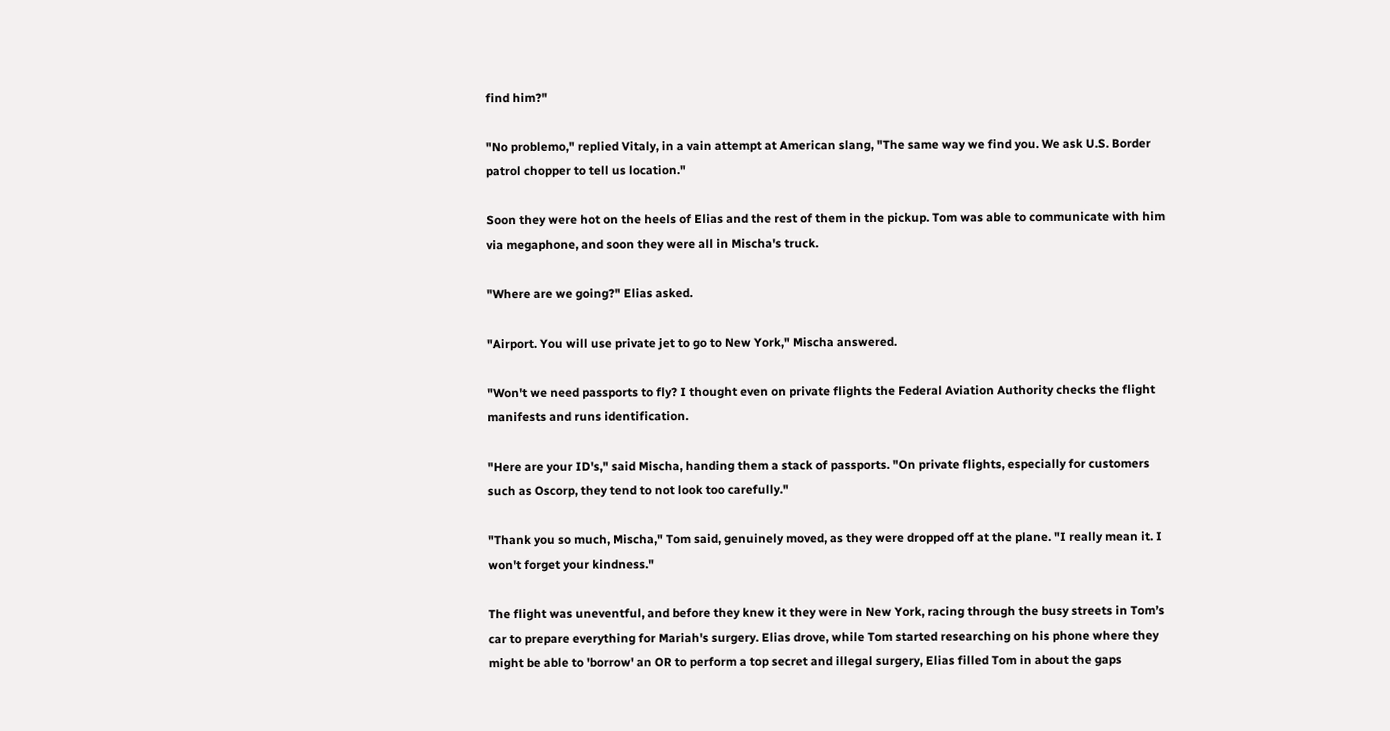find him?"

"No problemo," replied Vitaly, in a vain attempt at American slang, "The same way we find you. We ask U.S. Border patrol chopper to tell us location."

Soon they were hot on the heels of Elias and the rest of them in the pickup. Tom was able to communicate with him via megaphone, and soon they were all in Mischa's truck.

"Where are we going?" Elias asked.

"Airport. You will use private jet to go to New York," Mischa answered.

"Won't we need passports to fly? I thought even on private flights the Federal Aviation Authority checks the flight manifests and runs identification.

"Here are your ID's," said Mischa, handing them a stack of passports. "On private flights, especially for customers such as Oscorp, they tend to not look too carefully."

"Thank you so much, Mischa," Tom said, genuinely moved, as they were dropped off at the plane. "I really mean it. I won't forget your kindness."

The flight was uneventful, and before they knew it they were in New York, racing through the busy streets in Tom’s car to prepare everything for Mariah's surgery. Elias drove, while Tom started researching on his phone where they might be able to 'borrow' an OR to perform a top secret and illegal surgery, Elias filled Tom in about the gaps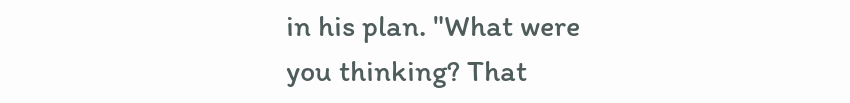in his plan. "What were you thinking? That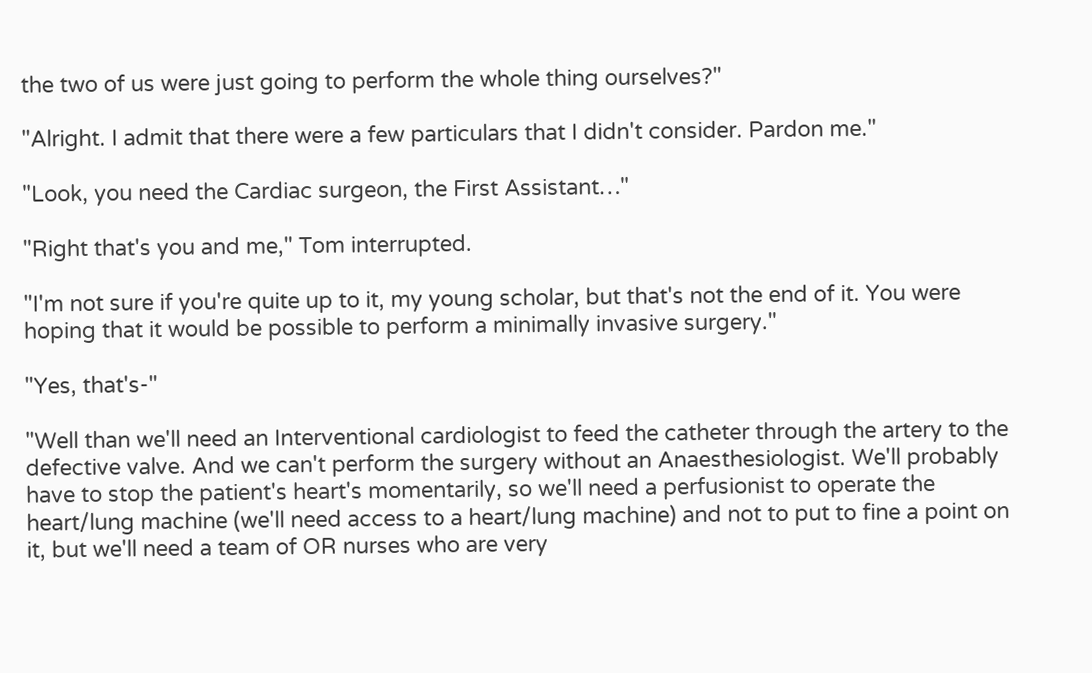the two of us were just going to perform the whole thing ourselves?"

"Alright. I admit that there were a few particulars that I didn't consider. Pardon me."

"Look, you need the Cardiac surgeon, the First Assistant…"

"Right that's you and me," Tom interrupted.

"I'm not sure if you're quite up to it, my young scholar, but that's not the end of it. You were hoping that it would be possible to perform a minimally invasive surgery."

"Yes, that's-"

"Well than we'll need an Interventional cardiologist to feed the catheter through the artery to the defective valve. And we can't perform the surgery without an Anaesthesiologist. We'll probably have to stop the patient's heart's momentarily, so we'll need a perfusionist to operate the heart/lung machine (we'll need access to a heart/lung machine) and not to put to fine a point on it, but we'll need a team of OR nurses who are very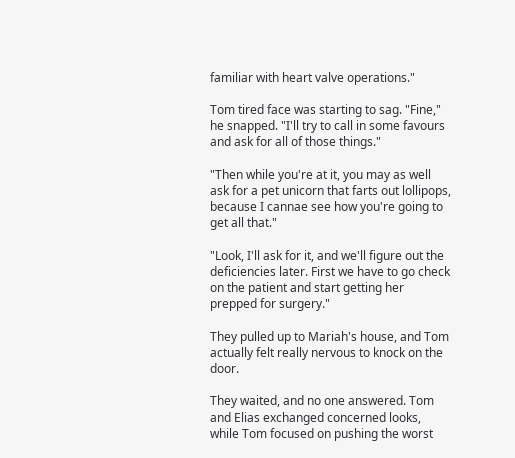familiar with heart valve operations."

Tom tired face was starting to sag. "Fine," he snapped. "I'll try to call in some favours and ask for all of those things."

"Then while you're at it, you may as well ask for a pet unicorn that farts out lollipops, because I cannae see how you're going to get all that."

"Look, I'll ask for it, and we'll figure out the deficiencies later. First we have to go check on the patient and start getting her prepped for surgery."

They pulled up to Mariah's house, and Tom actually felt really nervous to knock on the door.

They waited, and no one answered. Tom and Elias exchanged concerned looks, while Tom focused on pushing the worst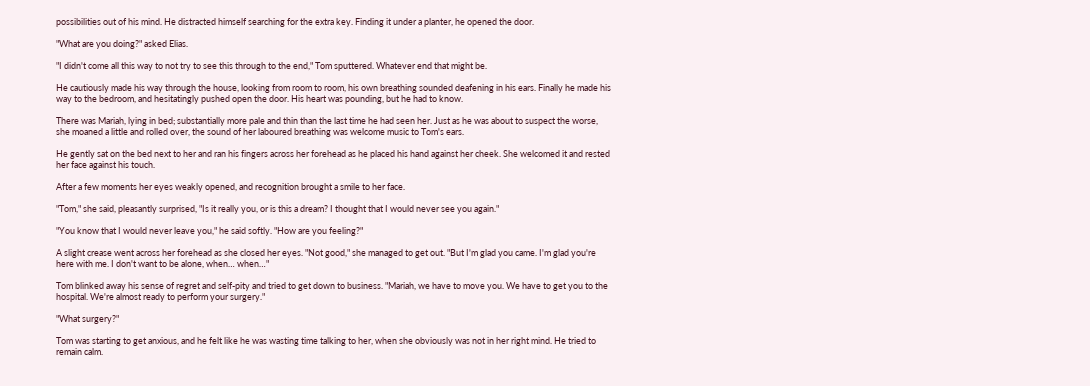possibilities out of his mind. He distracted himself searching for the extra key. Finding it under a planter, he opened the door.

"What are you doing?" asked Elias.

"I didn't come all this way to not try to see this through to the end," Tom sputtered. Whatever end that might be.

He cautiously made his way through the house, looking from room to room, his own breathing sounded deafening in his ears. Finally he made his way to the bedroom, and hesitatingly pushed open the door. His heart was pounding, but he had to know.

There was Mariah, lying in bed; substantially more pale and thin than the last time he had seen her. Just as he was about to suspect the worse, she moaned a little and rolled over, the sound of her laboured breathing was welcome music to Tom's ears.

He gently sat on the bed next to her and ran his fingers across her forehead as he placed his hand against her cheek. She welcomed it and rested her face against his touch.

After a few moments her eyes weakly opened, and recognition brought a smile to her face.

"Tom," she said, pleasantly surprised, "Is it really you, or is this a dream? I thought that I would never see you again."

"You know that I would never leave you," he said softly. "How are you feeling?"

A slight crease went across her forehead as she closed her eyes. "Not good," she managed to get out. "But I'm glad you came. I'm glad you're here with me. I don't want to be alone, when… when…"

Tom blinked away his sense of regret and self-pity and tried to get down to business. "Mariah, we have to move you. We have to get you to the hospital. We're almost ready to perform your surgery."

"What surgery?"

Tom was starting to get anxious, and he felt like he was wasting time talking to her, when she obviously was not in her right mind. He tried to remain calm.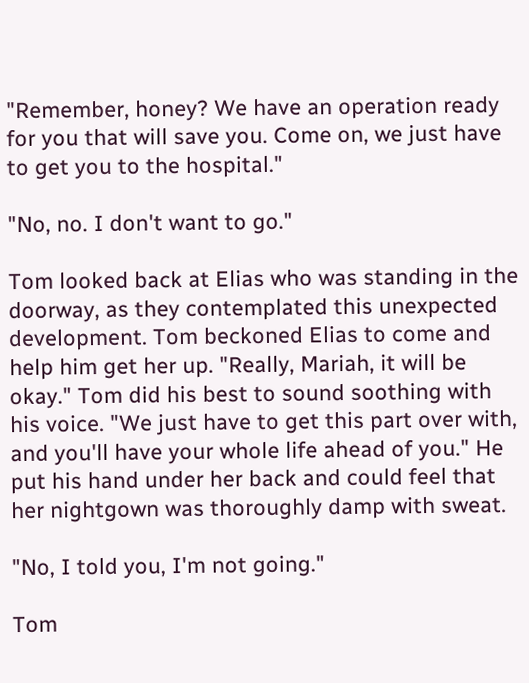"Remember, honey? We have an operation ready for you that will save you. Come on, we just have to get you to the hospital."

"No, no. I don't want to go."

Tom looked back at Elias who was standing in the doorway, as they contemplated this unexpected development. Tom beckoned Elias to come and help him get her up. "Really, Mariah, it will be okay." Tom did his best to sound soothing with his voice. "We just have to get this part over with, and you'll have your whole life ahead of you." He put his hand under her back and could feel that her nightgown was thoroughly damp with sweat.

"No, I told you, I'm not going."

Tom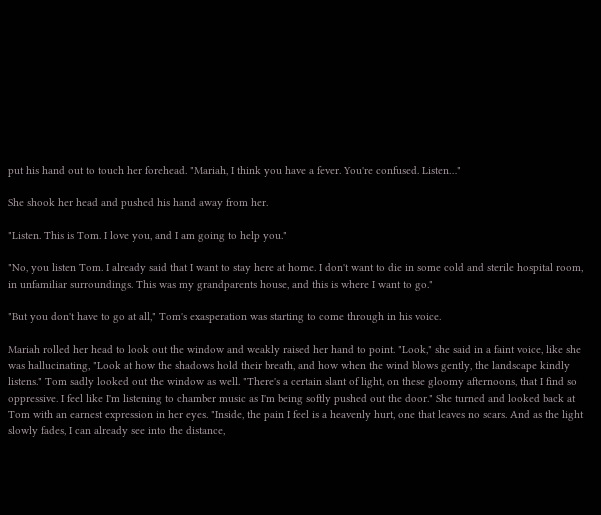put his hand out to touch her forehead. "Mariah, I think you have a fever. You're confused. Listen…"

She shook her head and pushed his hand away from her.

"Listen. This is Tom. I love you, and I am going to help you."

"No, you listen Tom. I already said that I want to stay here at home. I don't want to die in some cold and sterile hospital room, in unfamiliar surroundings. This was my grandparents house, and this is where I want to go."

"But you don't have to go at all," Tom's exasperation was starting to come through in his voice.

Mariah rolled her head to look out the window and weakly raised her hand to point. "Look," she said in a faint voice, like she was hallucinating, "Look at how the shadows hold their breath, and how when the wind blows gently, the landscape kindly listens." Tom sadly looked out the window as well. "There's a certain slant of light, on these gloomy afternoons, that I find so oppressive. I feel like I'm listening to chamber music as I'm being softly pushed out the door." She turned and looked back at Tom with an earnest expression in her eyes. "Inside, the pain I feel is a heavenly hurt, one that leaves no scars. And as the light slowly fades, I can already see into the distance,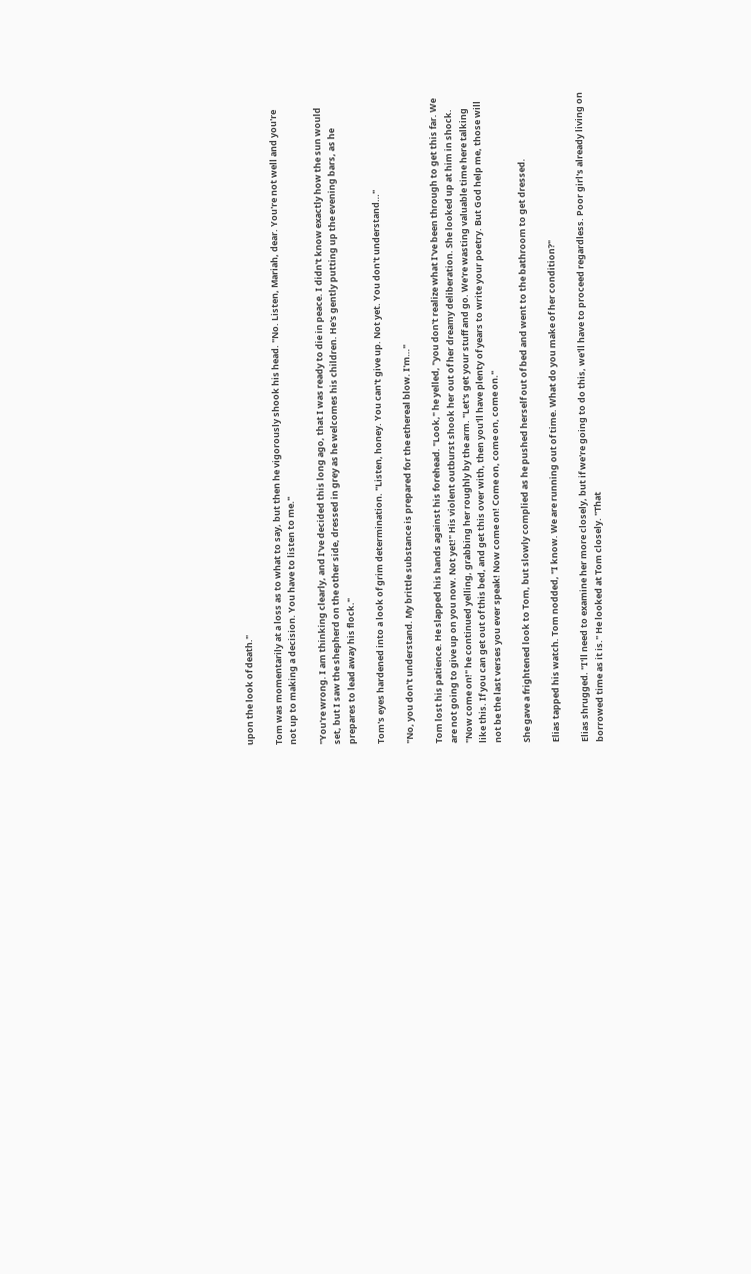upon the look of death."

Tom was momentarily at a loss as to what to say, but then he vigorously shook his head. "No. Listen, Mariah, dear. You're not well and you're not up to making a decision. You have to listen to me."

"You're wrong. I am thinking clearly, and I've decided this long ago, that I was ready to die in peace. I didn't know exactly how the sun would set, but I saw the shepherd on the other side, dressed in grey as he welcomes his children. He's gently putting up the evening bars, as he prepares to lead away his flock."

Tom's eyes hardened into a look of grim determination. "Listen, honey. You can't give up. Not yet. You don't understand…"

"No, you don't understand. My brittle substance is prepared for the ethereal blow. I'm…"

Tom lost his patience. He slapped his hands against his forehead. "Look," he yelled, "you don't realize what I've been through to get this far. We are not going to give up on you now. Not yet!" His violent outburst shook her out of her dreamy deliberation. She looked up at him in shock. "Now come on!" he continued yelling, grabbing her roughly by the arm. "Let's get your stuff and go. We're wasting valuable time here talking like this. If you can get out of this bed, and get this over with, then you'll have plenty of years to write your poetry. But God help me, those will not be the last verses you ever speak! Now come on! Come on, come on, come on."

She gave a frightened look to Tom, but slowly complied as he pushed herself out of bed and went to the bathroom to get dressed.

Elias tapped his watch. Tom nodded, "I know. We are running out of time. What do you make of her condition?"

Elias shrugged. "I'll need to examine her more closely, but if we're going to do this, we'll have to proceed regardless. Poor girl's already living on borrowed time as it is." He looked at Tom closely. "That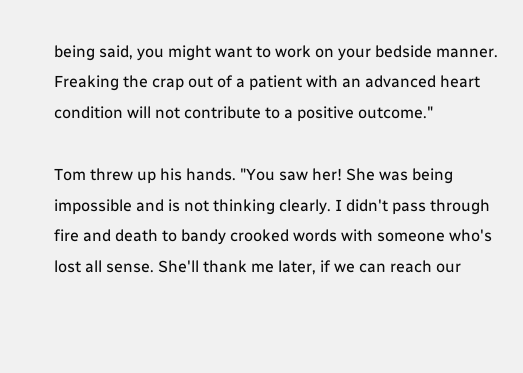being said, you might want to work on your bedside manner. Freaking the crap out of a patient with an advanced heart condition will not contribute to a positive outcome."

Tom threw up his hands. "You saw her! She was being impossible and is not thinking clearly. I didn't pass through fire and death to bandy crooked words with someone who's lost all sense. She'll thank me later, if we can reach our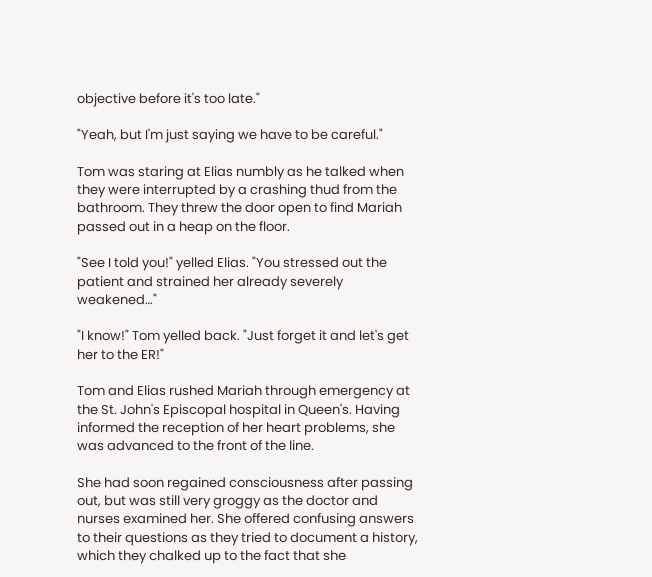objective before it's too late."

"Yeah, but I'm just saying we have to be careful."

Tom was staring at Elias numbly as he talked when they were interrupted by a crashing thud from the bathroom. They threw the door open to find Mariah passed out in a heap on the floor.

"See I told you!" yelled Elias. "You stressed out the patient and strained her already severely weakened…"

"I know!" Tom yelled back. "Just forget it and let's get her to the ER!"

Tom and Elias rushed Mariah through emergency at the St. John's Episcopal hospital in Queen's. Having informed the reception of her heart problems, she was advanced to the front of the line.

She had soon regained consciousness after passing out, but was still very groggy as the doctor and nurses examined her. She offered confusing answers to their questions as they tried to document a history, which they chalked up to the fact that she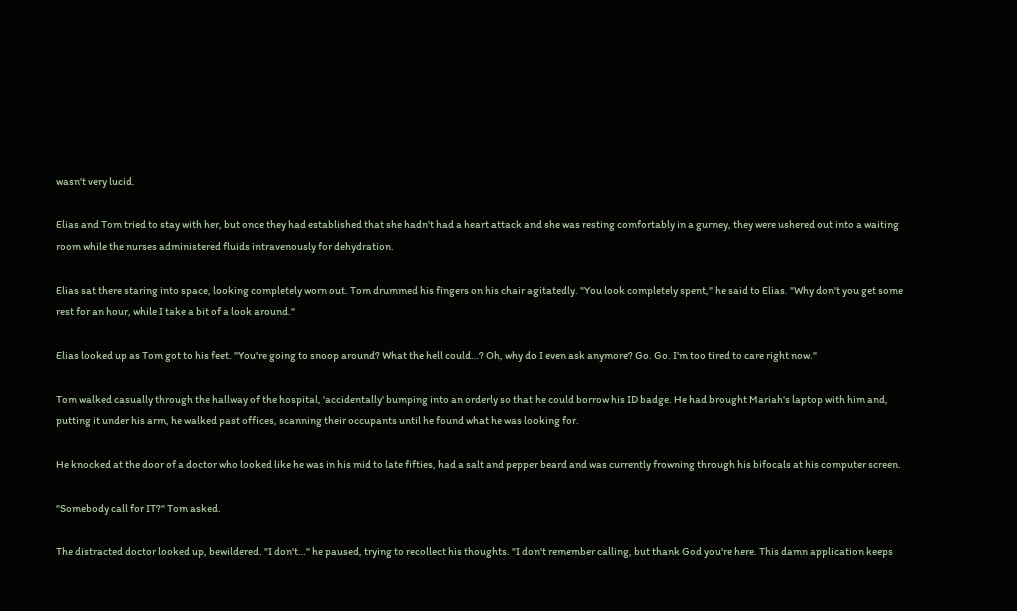wasn't very lucid.

Elias and Tom tried to stay with her, but once they had established that she hadn't had a heart attack and she was resting comfortably in a gurney, they were ushered out into a waiting room while the nurses administered fluids intravenously for dehydration.

Elias sat there staring into space, looking completely worn out. Tom drummed his fingers on his chair agitatedly. "You look completely spent," he said to Elias. "Why don't you get some rest for an hour, while I take a bit of a look around."

Elias looked up as Tom got to his feet. "You're going to snoop around? What the hell could…? Oh, why do I even ask anymore? Go. Go. I'm too tired to care right now."

Tom walked casually through the hallway of the hospital, 'accidentally' bumping into an orderly so that he could borrow his ID badge. He had brought Mariah's laptop with him and, putting it under his arm, he walked past offices, scanning their occupants until he found what he was looking for.

He knocked at the door of a doctor who looked like he was in his mid to late fifties, had a salt and pepper beard and was currently frowning through his bifocals at his computer screen.

"Somebody call for IT?" Tom asked.

The distracted doctor looked up, bewildered. "I don't…" he paused, trying to recollect his thoughts. "I don't remember calling, but thank God you're here. This damn application keeps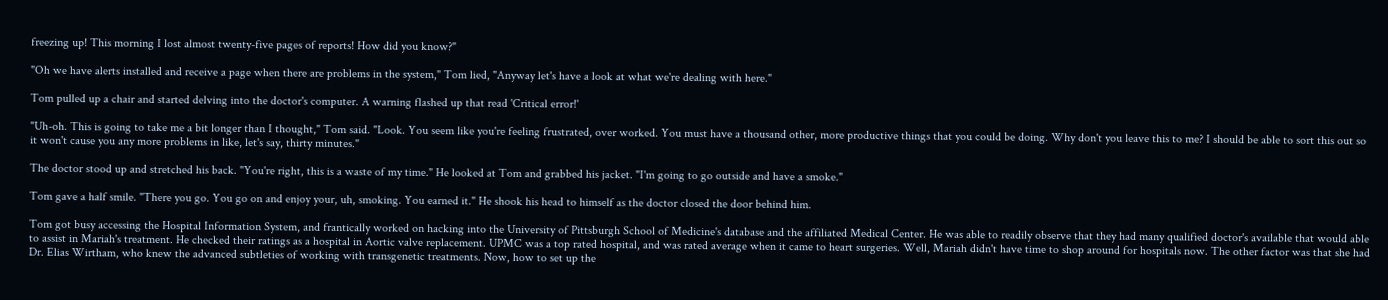freezing up! This morning I lost almost twenty-five pages of reports! How did you know?"

"Oh we have alerts installed and receive a page when there are problems in the system," Tom lied, "Anyway let's have a look at what we're dealing with here."

Tom pulled up a chair and started delving into the doctor's computer. A warning flashed up that read 'Critical error!'

"Uh-oh. This is going to take me a bit longer than I thought," Tom said. "Look. You seem like you're feeling frustrated, over worked. You must have a thousand other, more productive things that you could be doing. Why don't you leave this to me? I should be able to sort this out so it won't cause you any more problems in like, let's say, thirty minutes."

The doctor stood up and stretched his back. "You're right, this is a waste of my time." He looked at Tom and grabbed his jacket. "I'm going to go outside and have a smoke."

Tom gave a half smile. "There you go. You go on and enjoy your, uh, smoking. You earned it." He shook his head to himself as the doctor closed the door behind him.

Tom got busy accessing the Hospital Information System, and frantically worked on hacking into the University of Pittsburgh School of Medicine's database and the affiliated Medical Center. He was able to readily observe that they had many qualified doctor's available that would able to assist in Mariah's treatment. He checked their ratings as a hospital in Aortic valve replacement. UPMC was a top rated hospital, and was rated average when it came to heart surgeries. Well, Mariah didn't have time to shop around for hospitals now. The other factor was that she had Dr. Elias Wirtham, who knew the advanced subtleties of working with transgenetic treatments. Now, how to set up the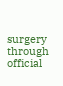surgery through official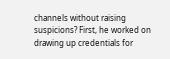channels without raising suspicions? First, he worked on drawing up credentials for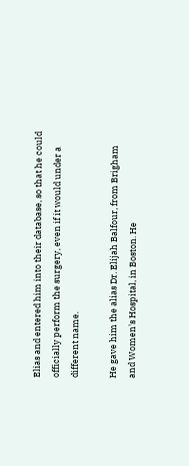Elias and entered him into their database, so that he could officially perform the surgery, even if it would under a different name.

He gave him the alias Dr. Elijah Balfour, from Brigham and Women's Hospital, in Boston. He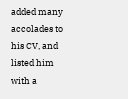added many accolades to his CV, and listed him with a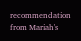recommendation from Mariah's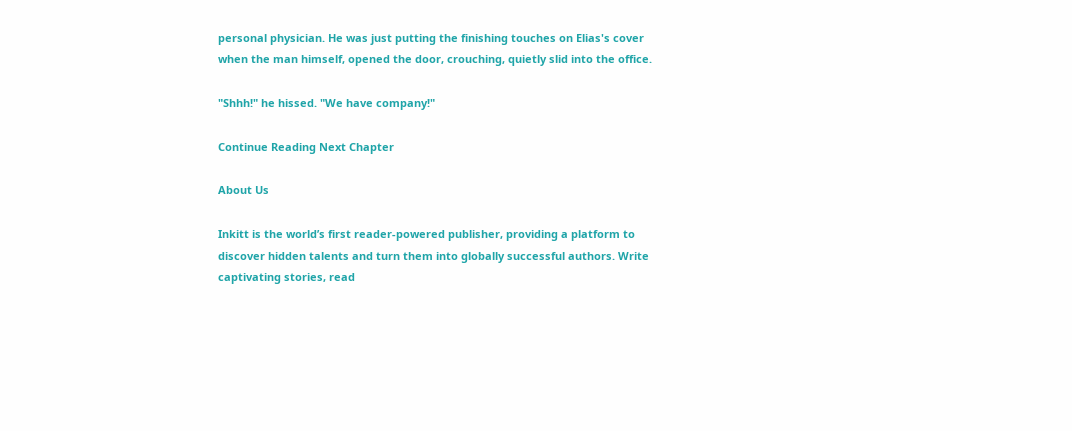personal physician. He was just putting the finishing touches on Elias's cover when the man himself, opened the door, crouching, quietly slid into the office.

"Shhh!" he hissed. "We have company!"

Continue Reading Next Chapter

About Us

Inkitt is the world’s first reader-powered publisher, providing a platform to discover hidden talents and turn them into globally successful authors. Write captivating stories, read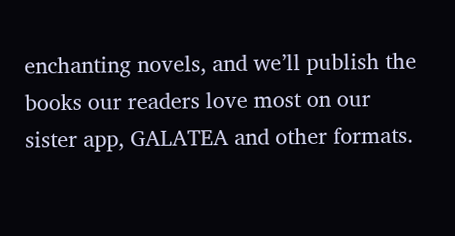enchanting novels, and we’ll publish the books our readers love most on our sister app, GALATEA and other formats.